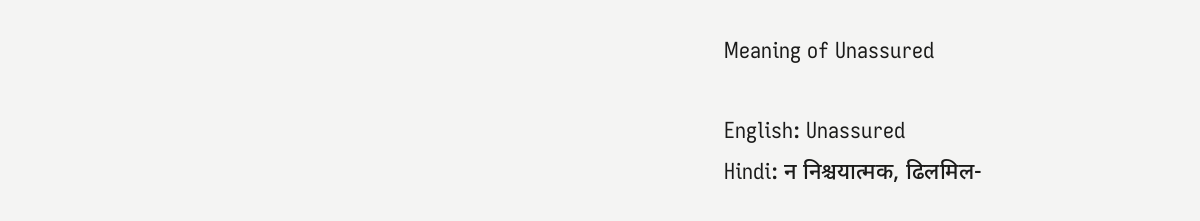Meaning of Unassured

English: Unassured
Hindi: न निश्चयात्मक, ढिलमिल-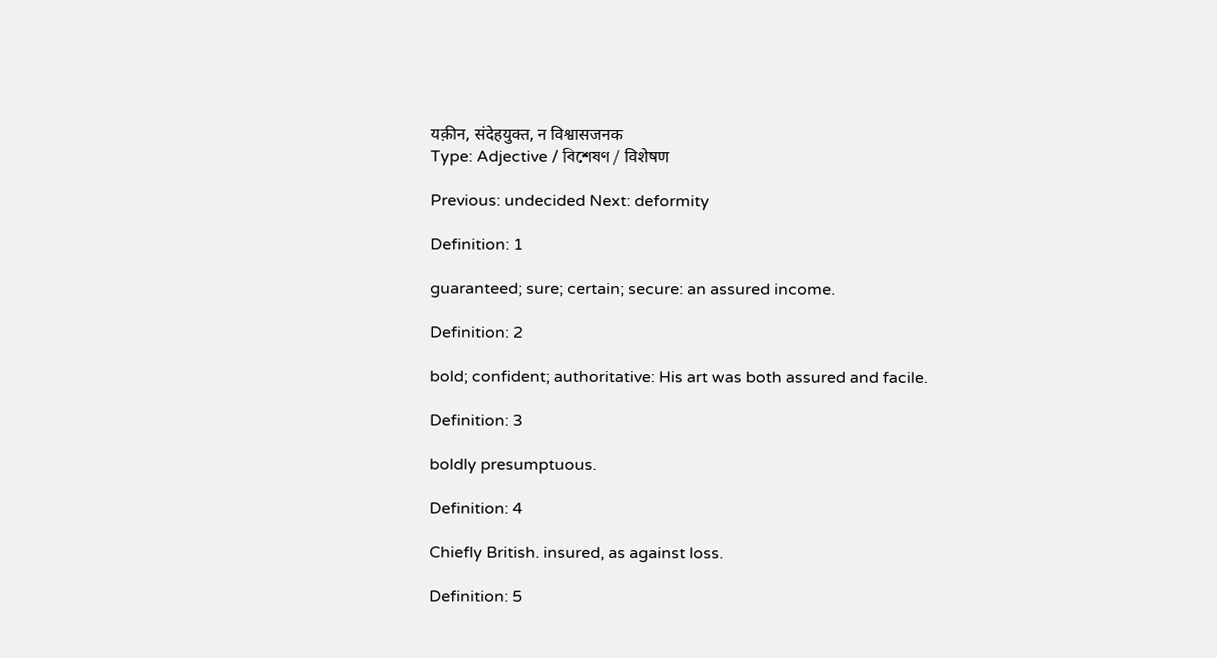यक़ीन, संदेहयुक्त, न विश्वासजनक
Type: Adjective / বিশেষণ / विशेषण

Previous: undecided Next: deformity

Definition: 1

guaranteed; sure; certain; secure: an assured income.

Definition: 2

bold; confident; authoritative: His art was both assured and facile.

Definition: 3

boldly presumptuous.

Definition: 4

Chiefly British. insured, as against loss.

Definition: 5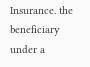Insurance. the beneficiary under a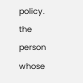policy. the person whose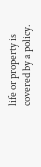life or property is covered by a policy.